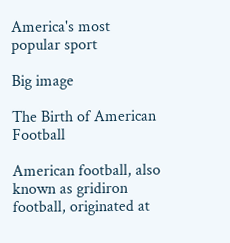America's most popular sport

Big image

The Birth of American Football

American football, also known as gridiron football, originated at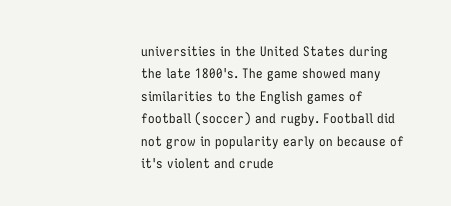universities in the United States during the late 1800's. The game showed many similarities to the English games of football (soccer) and rugby. Football did not grow in popularity early on because of it's violent and crude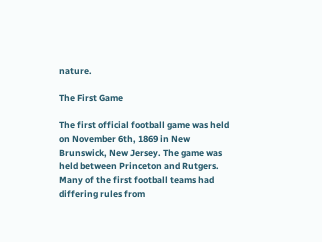nature.

The First Game

The first official football game was held on November 6th, 1869 in New Brunswick, New Jersey. The game was held between Princeton and Rutgers. Many of the first football teams had differing rules from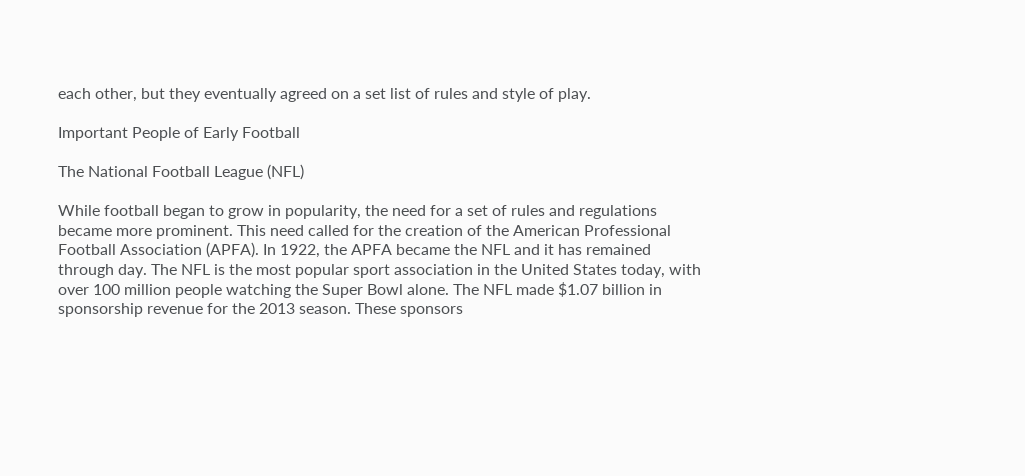each other, but they eventually agreed on a set list of rules and style of play.

Important People of Early Football

The National Football League (NFL)

While football began to grow in popularity, the need for a set of rules and regulations became more prominent. This need called for the creation of the American Professional Football Association (APFA). In 1922, the APFA became the NFL and it has remained through day. The NFL is the most popular sport association in the United States today, with over 100 million people watching the Super Bowl alone. The NFL made $1.07 billion in sponsorship revenue for the 2013 season. These sponsors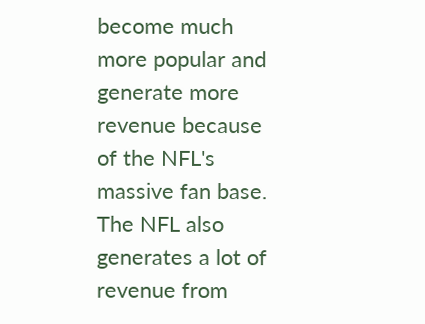become much more popular and generate more revenue because of the NFL's massive fan base. The NFL also generates a lot of revenue from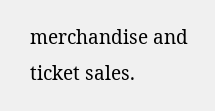merchandise and ticket sales.